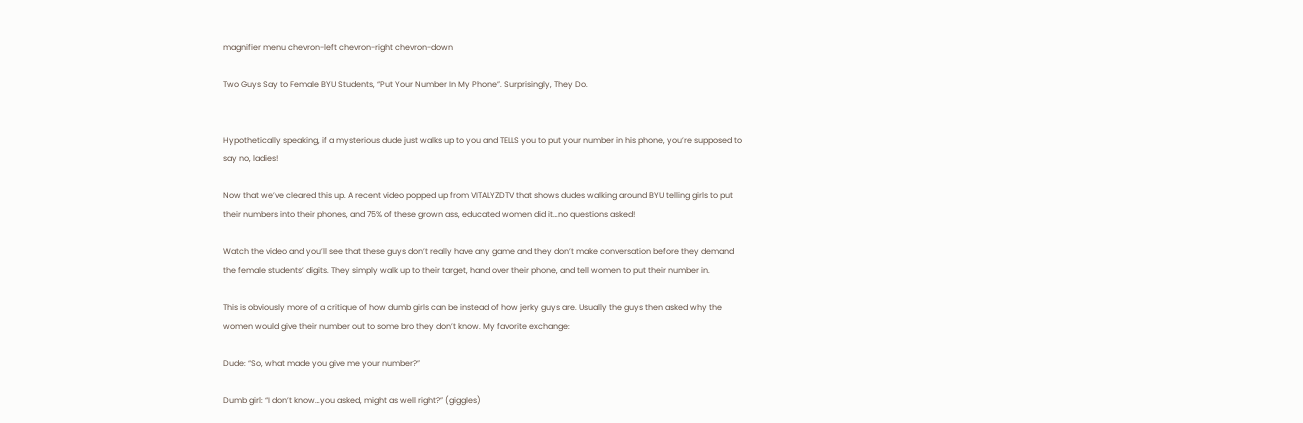magnifier menu chevron-left chevron-right chevron-down

Two Guys Say to Female BYU Students, “Put Your Number In My Phone”. Surprisingly, They Do.


Hypothetically speaking, if a mysterious dude just walks up to you and TELLS you to put your number in his phone, you’re supposed to say no, ladies!

Now that we’ve cleared this up. A recent video popped up from VITALYZDTV that shows dudes walking around BYU telling girls to put their numbers into their phones, and 75% of these grown ass, educated women did it…no questions asked!

Watch the video and you’ll see that these guys don’t really have any game and they don’t make conversation before they demand the female students’ digits. They simply walk up to their target, hand over their phone, and tell women to put their number in.

This is obviously more of a critique of how dumb girls can be instead of how jerky guys are. Usually the guys then asked why the women would give their number out to some bro they don’t know. My favorite exchange:

Dude: “So, what made you give me your number?”

Dumb girl: “I don’t know…you asked, might as well right?” (giggles)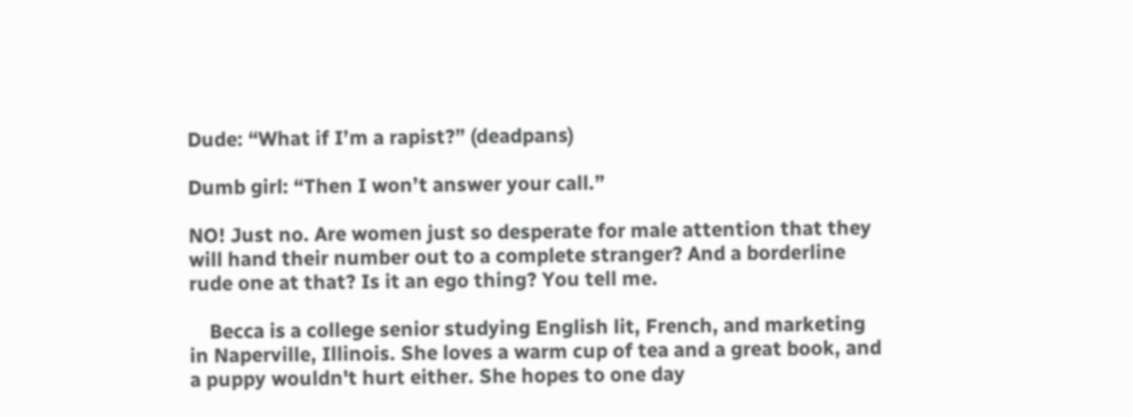Dude: “What if I’m a rapist?” (deadpans)

Dumb girl: “Then I won’t answer your call.”

NO! Just no. Are women just so desperate for male attention that they will hand their number out to a complete stranger? And a borderline rude one at that? Is it an ego thing? You tell me.

    Becca is a college senior studying English lit, French, and marketing in Naperville, Illinois. She loves a warm cup of tea and a great book, and a puppy wouldn't hurt either. She hopes to one day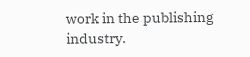work in the publishing industry.